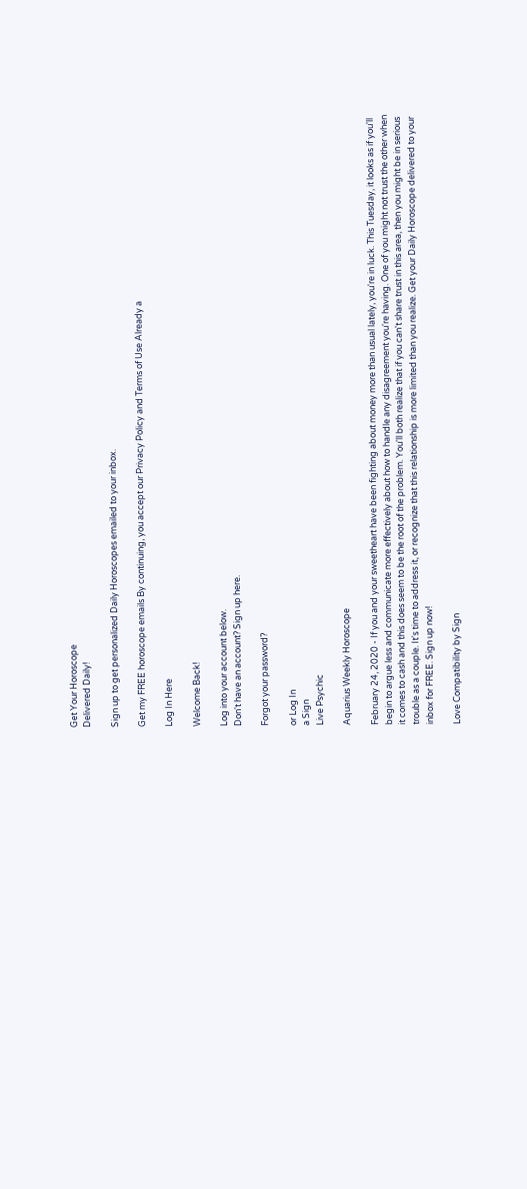Get Your Horoscope
Delivered Daily!

Sign up to get personalized Daily Horoscopes emailed to your inbox.

Get my FREE horoscope emails By continuing, you accept our Privacy Policy and Terms of Use Already a

Log In Here

Welcome Back!

Log into your account below.
Don't have an account? Sign up here.

Forgot your password?

or Log In
a Sign
Live Psychic

Aquarius Weekly Horoscope

February 24, 2020 - If you and your sweetheart have been fighting about money more than usual lately, you're in luck. This Tuesday, it looks as if you'll begin to argue less and communicate more effectively about how to handle any disagreement you're having. One of you might not trust the other when it comes to cash and this does seem to be the root of the problem. You'll both realize that if you can't share trust in this area, then you might be in serious trouble as a couple. It's time to address it, or recognize that this relationship is more limited than you realize. Get your Daily Horoscope delivered to your inbox for FREE. Sign up now!

Love Compatibility by Sign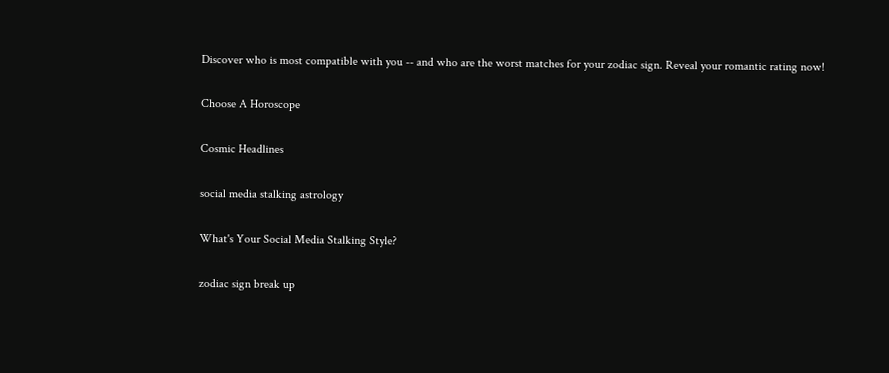Discover who is most compatible with you -- and who are the worst matches for your zodiac sign. Reveal your romantic rating now!

Choose A Horoscope

Cosmic Headlines

social media stalking astrology

What's Your Social Media Stalking Style?

zodiac sign break up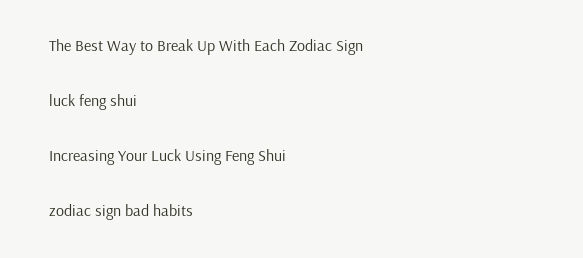The Best Way to Break Up With Each Zodiac Sign

luck feng shui

Increasing Your Luck Using Feng Shui

zodiac sign bad habits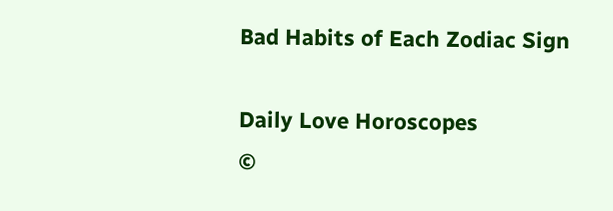Bad Habits of Each Zodiac Sign

Daily Love Horoscopes
©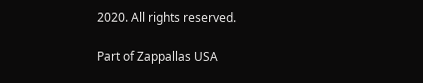2020. All rights reserved.

Part of Zappallas USA